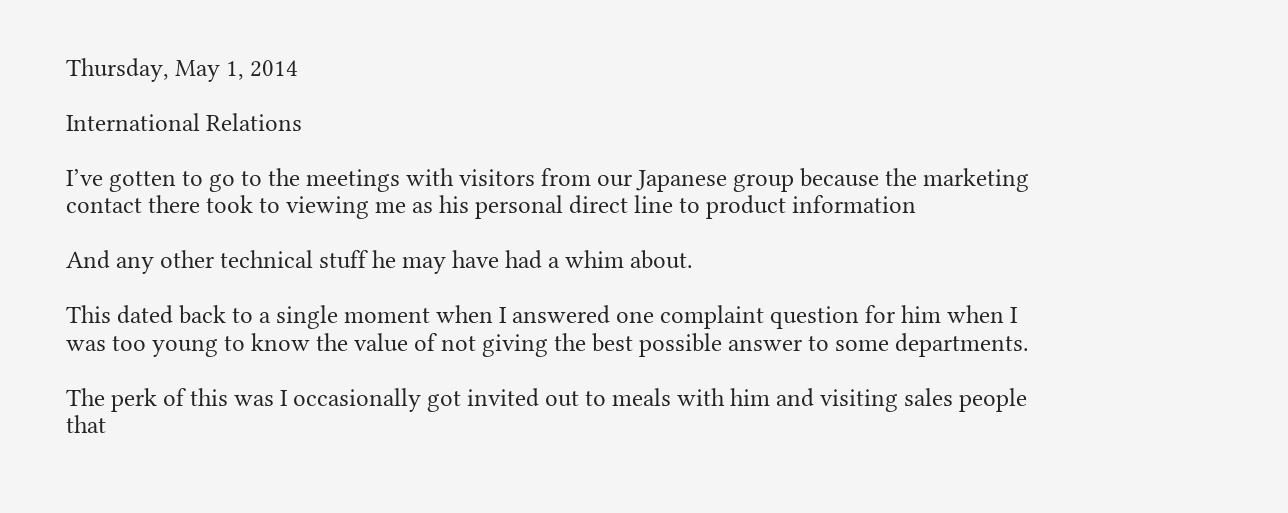Thursday, May 1, 2014

International Relations

I’ve gotten to go to the meetings with visitors from our Japanese group because the marketing contact there took to viewing me as his personal direct line to product information

And any other technical stuff he may have had a whim about.

This dated back to a single moment when I answered one complaint question for him when I was too young to know the value of not giving the best possible answer to some departments.

The perk of this was I occasionally got invited out to meals with him and visiting sales people that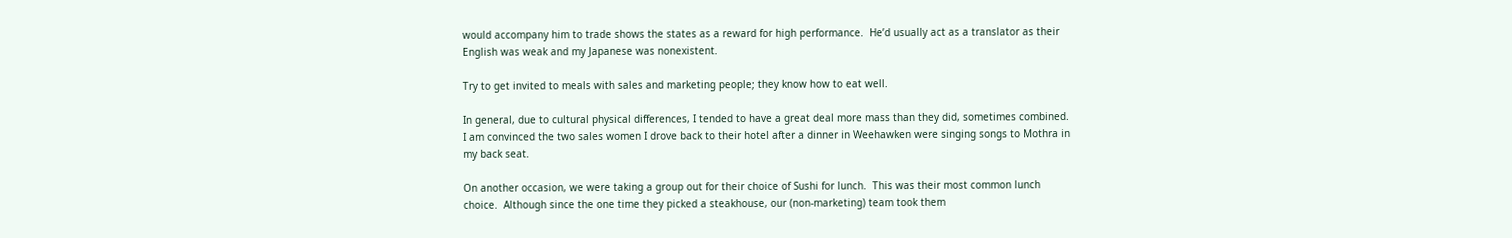would accompany him to trade shows the states as a reward for high performance.  He’d usually act as a translator as their English was weak and my Japanese was nonexistent.

Try to get invited to meals with sales and marketing people; they know how to eat well.

In general, due to cultural physical differences, I tended to have a great deal more mass than they did, sometimes combined.  I am convinced the two sales women I drove back to their hotel after a dinner in Weehawken were singing songs to Mothra in my back seat.

On another occasion, we were taking a group out for their choice of Sushi for lunch.  This was their most common lunch choice.  Although since the one time they picked a steakhouse, our (non-marketing) team took them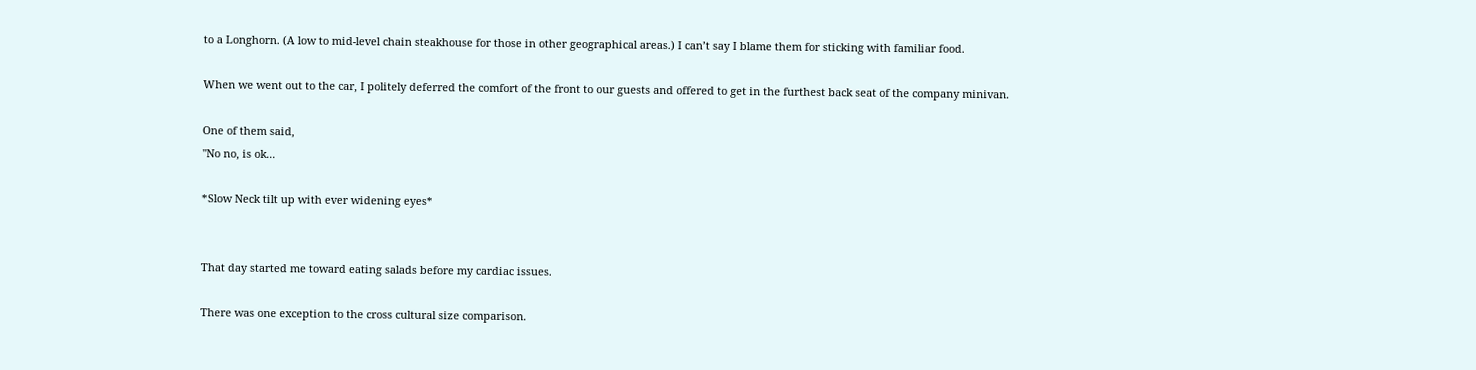to a Longhorn. (A low to mid-level chain steakhouse for those in other geographical areas.) I can’t say I blame them for sticking with familiar food.

When we went out to the car, I politely deferred the comfort of the front to our guests and offered to get in the furthest back seat of the company minivan.

One of them said,
"No no, is ok...

*Slow Neck tilt up with ever widening eyes*


That day started me toward eating salads before my cardiac issues.

There was one exception to the cross cultural size comparison.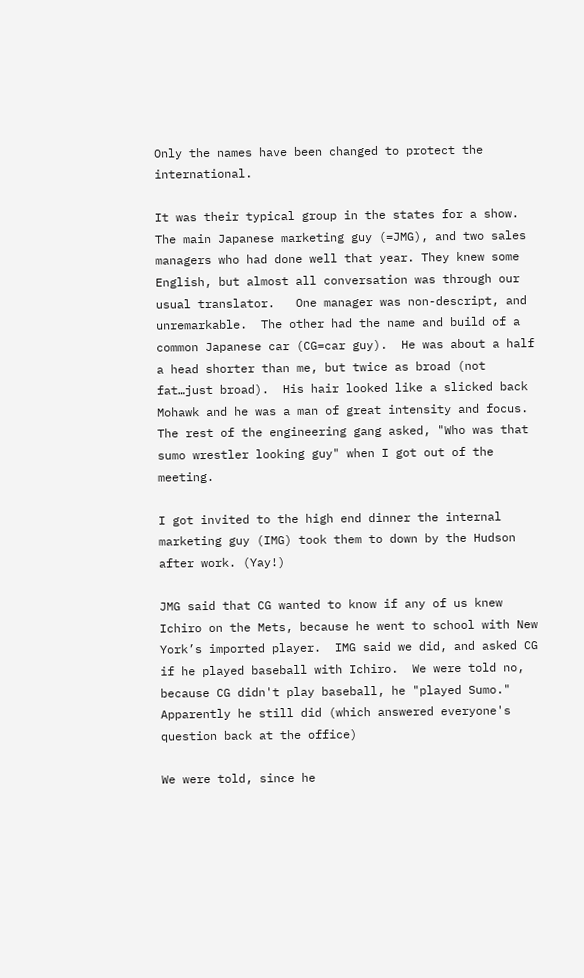Only the names have been changed to protect the international.

It was their typical group in the states for a show.  The main Japanese marketing guy (=JMG), and two sales managers who had done well that year. They knew some English, but almost all conversation was through our usual translator.   One manager was non-descript, and unremarkable.  The other had the name and build of a common Japanese car (CG=car guy).  He was about a half a head shorter than me, but twice as broad (not fat…just broad).  His hair looked like a slicked back Mohawk and he was a man of great intensity and focus.  The rest of the engineering gang asked, "Who was that sumo wrestler looking guy" when I got out of the meeting.

I got invited to the high end dinner the internal marketing guy (IMG) took them to down by the Hudson after work. (Yay!)

JMG said that CG wanted to know if any of us knew Ichiro on the Mets, because he went to school with New York’s imported player.  IMG said we did, and asked CG if he played baseball with Ichiro.  We were told no, because CG didn't play baseball, he "played Sumo."  Apparently he still did (which answered everyone's question back at the office)

We were told, since he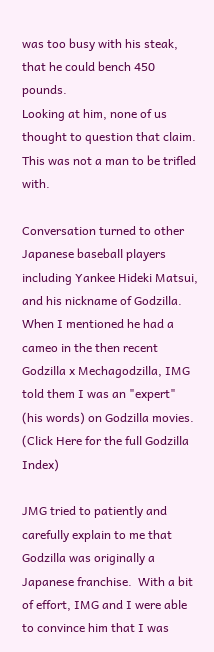was too busy with his steak, that he could bench 450 pounds.
Looking at him, none of us thought to question that claim.  This was not a man to be trifled with.

Conversation turned to other Japanese baseball players including Yankee Hideki Matsui, and his nickname of Godzilla.  When I mentioned he had a cameo in the then recent Godzilla x Mechagodzilla, IMG told them I was an "expert" (his words) on Godzilla movies.
(Click Here for the full Godzilla Index)

JMG tried to patiently and carefully explain to me that Godzilla was originally a Japanese franchise.  With a bit of effort, IMG and I were able to convince him that I was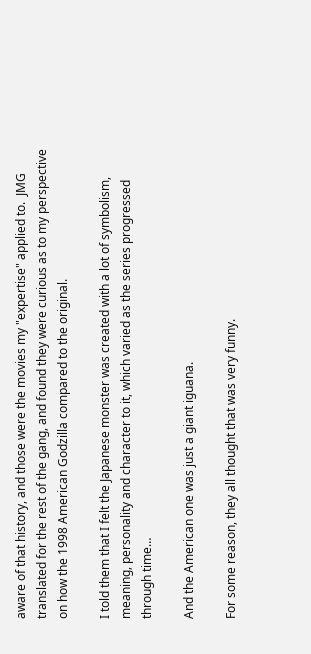aware of that history, and those were the movies my "expertise" applied to.  JMG translated for the rest of the gang, and found they were curious as to my perspective on how the 1998 American Godzilla compared to the original.

I told them that I felt the Japanese monster was created with a lot of symbolism, meaning, personality and character to it, which varied as the series progressed through time…

And the American one was just a giant iguana.

For some reason, they all thought that was very funny.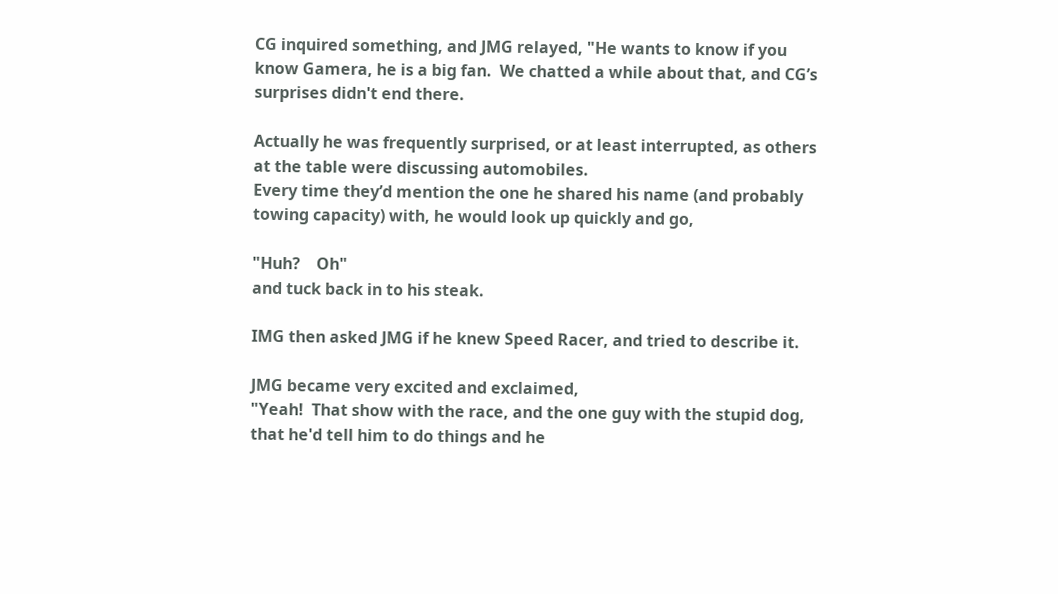CG inquired something, and JMG relayed, "He wants to know if you know Gamera, he is a big fan.  We chatted a while about that, and CG’s surprises didn't end there.

Actually he was frequently surprised, or at least interrupted, as others at the table were discussing automobiles.
Every time they’d mention the one he shared his name (and probably towing capacity) with, he would look up quickly and go,

"Huh?    Oh"
and tuck back in to his steak.

IMG then asked JMG if he knew Speed Racer, and tried to describe it.

JMG became very excited and exclaimed,
"Yeah!  That show with the race, and the one guy with the stupid dog, that he'd tell him to do things and he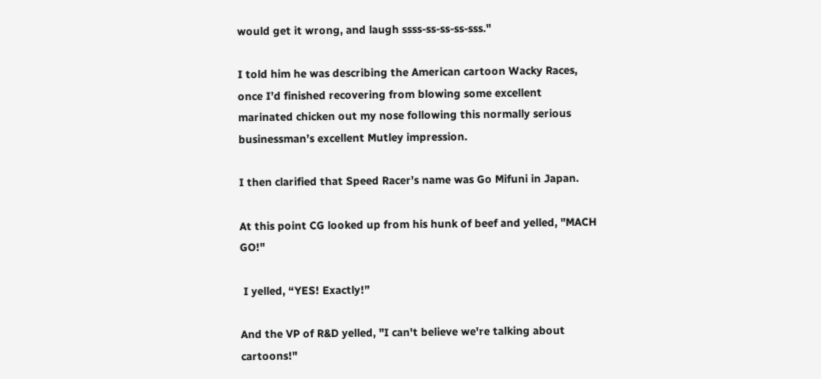would get it wrong, and laugh ssss-ss-ss-ss-sss."

I told him he was describing the American cartoon Wacky Races, once I’d finished recovering from blowing some excellent marinated chicken out my nose following this normally serious businessman’s excellent Mutley impression.

I then clarified that Speed Racer’s name was Go Mifuni in Japan.

At this point CG looked up from his hunk of beef and yelled, "MACH GO!"

 I yelled, “YES! Exactly!”

And the VP of R&D yelled, "I can't believe we're talking about cartoons!"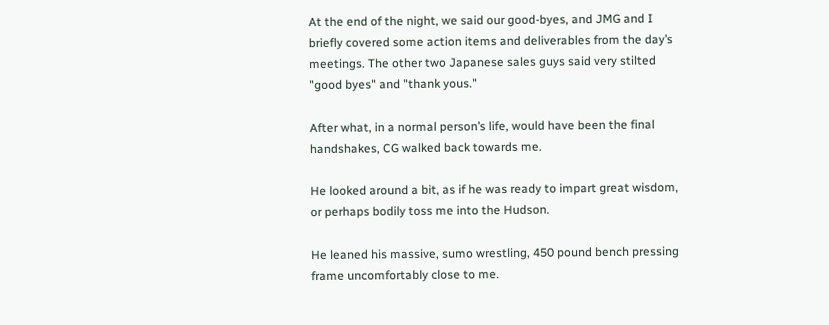At the end of the night, we said our good-byes, and JMG and I briefly covered some action items and deliverables from the day’s meetings. The other two Japanese sales guys said very stilted "good byes" and "thank yous."

After what, in a normal person’s life, would have been the final handshakes, CG walked back towards me.

He looked around a bit, as if he was ready to impart great wisdom, or perhaps bodily toss me into the Hudson.

He leaned his massive, sumo wrestling, 450 pound bench pressing frame uncomfortably close to me.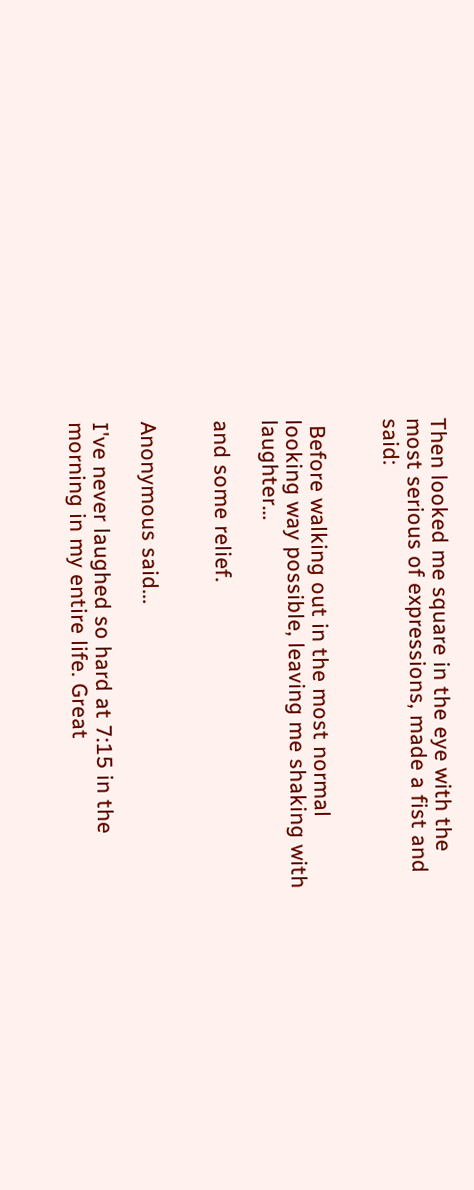Then looked me square in the eye with the most serious of expressions, made a fist and said:


 Before walking out in the most normal looking way possible, leaving me shaking with laughter…

and some relief.


Anonymous said...

I've never laughed so hard at 7:15 in the morning in my entire life. Great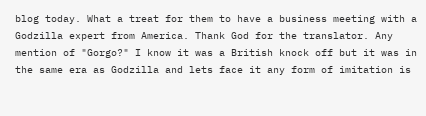blog today. What a treat for them to have a business meeting with a Godzilla expert from America. Thank God for the translator. Any mention of "Gorgo?" I know it was a British knock off but it was in the same era as Godzilla and lets face it any form of imitation is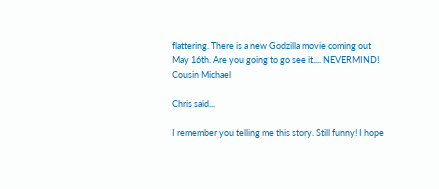flattering. There is a new Godzilla movie coming out May 16th. Are you going to go see it.... NEVERMIND!
Cousin Michael

Chris said...

I remember you telling me this story. Still funny! I hope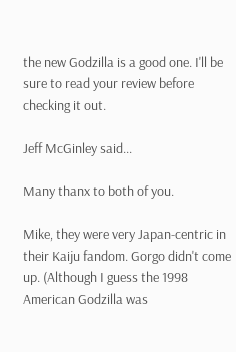the new Godzilla is a good one. I'll be sure to read your review before checking it out.

Jeff McGinley said...

Many thanx to both of you.

Mike, they were very Japan-centric in their Kaiju fandom. Gorgo didn't come up. (Although I guess the 1998 American Godzilla was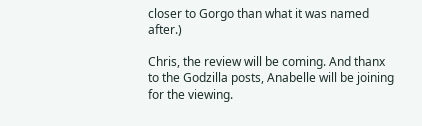closer to Gorgo than what it was named after.)

Chris, the review will be coming. And thanx to the Godzilla posts, Anabelle will be joining for the viewing.